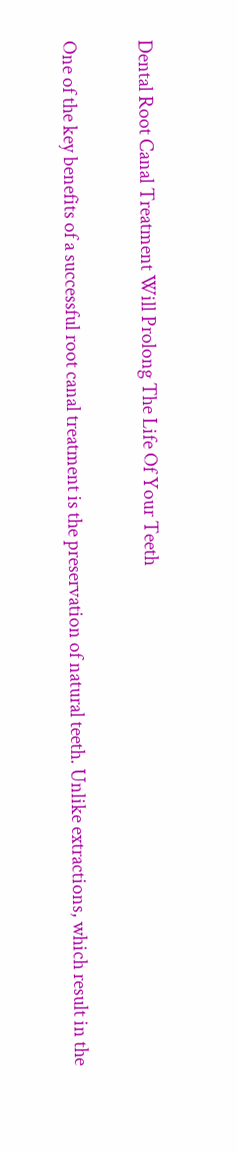Dental Root Canal Treatment Will Prolong The Life Of Your Teeth

One of the key benefits of a successful root canal treatment is the preservation of natural teeth. Unlike extractions, which result in the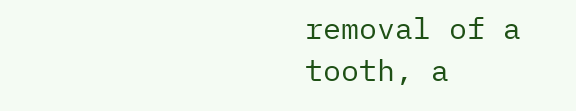removal of a tooth, a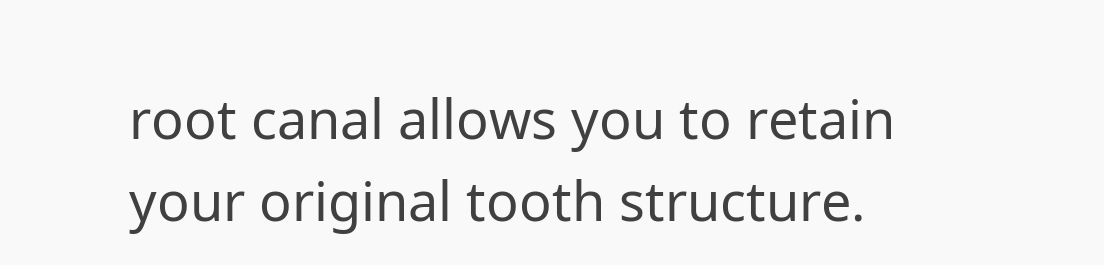root canal allows you to retain your original tooth structure.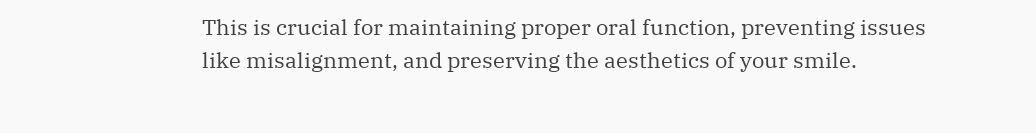This is crucial for maintaining proper oral function, preventing issues like misalignment, and preserving the aesthetics of your smile.